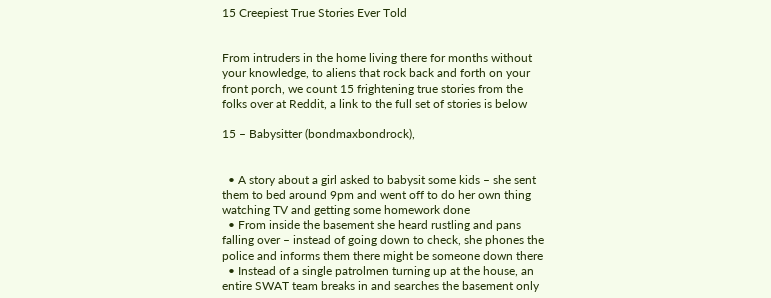15 Creepiest True Stories Ever Told


From intruders in the home living there for months without your knowledge, to aliens that rock back and forth on your front porch, we count 15 frightening true stories from the folks over at Reddit, a link to the full set of stories is below

15 – Babysitter (bondmaxbondrock),


  • A story about a girl asked to babysit some kids – she sent them to bed around 9pm and went off to do her own thing watching TV and getting some homework done
  • From inside the basement she heard rustling and pans falling over – instead of going down to check, she phones the police and informs them there might be someone down there
  • Instead of a single patrolmen turning up at the house, an entire SWAT team breaks in and searches the basement only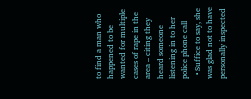to find a man who happened to be wanted for multiple cases of rape in the area – citing they heard someone listening in to her police phone call
  • Suffice to say, she was glad not to have personally inspected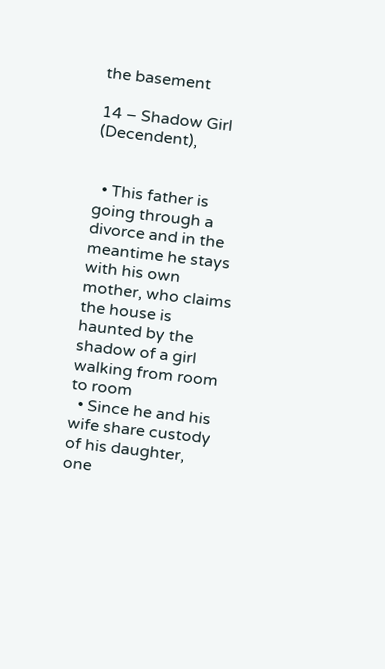the basement

14 – Shadow Girl (Decendent),


  • This father is going through a divorce and in the meantime he stays with his own mother, who claims the house is haunted by the shadow of a girl walking from room to room
  • Since he and his wife share custody of his daughter, one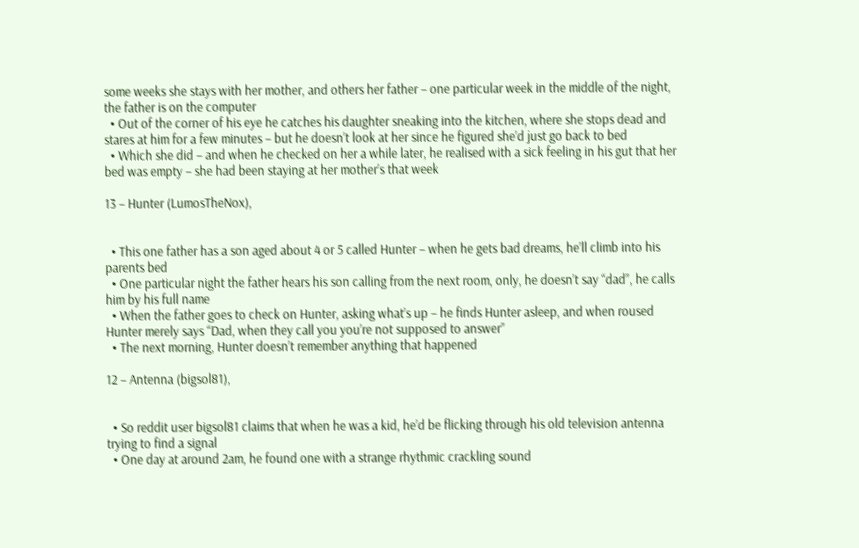some weeks she stays with her mother, and others her father – one particular week in the middle of the night, the father is on the computer
  • Out of the corner of his eye he catches his daughter sneaking into the kitchen, where she stops dead and stares at him for a few minutes – but he doesn’t look at her since he figured she’d just go back to bed
  • Which she did – and when he checked on her a while later, he realised with a sick feeling in his gut that her bed was empty – she had been staying at her mother’s that week

13 – Hunter (LumosTheNox),


  • This one father has a son aged about 4 or 5 called Hunter – when he gets bad dreams, he’ll climb into his parents bed
  • One particular night the father hears his son calling from the next room, only, he doesn’t say “dad”, he calls him by his full name
  • When the father goes to check on Hunter, asking what’s up – he finds Hunter asleep, and when roused Hunter merely says “Dad, when they call you you’re not supposed to answer”
  • The next morning, Hunter doesn’t remember anything that happened

12 – Antenna (bigsol81),


  • So reddit user bigsol81 claims that when he was a kid, he’d be flicking through his old television antenna trying to find a signal
  • One day at around 2am, he found one with a strange rhythmic crackling sound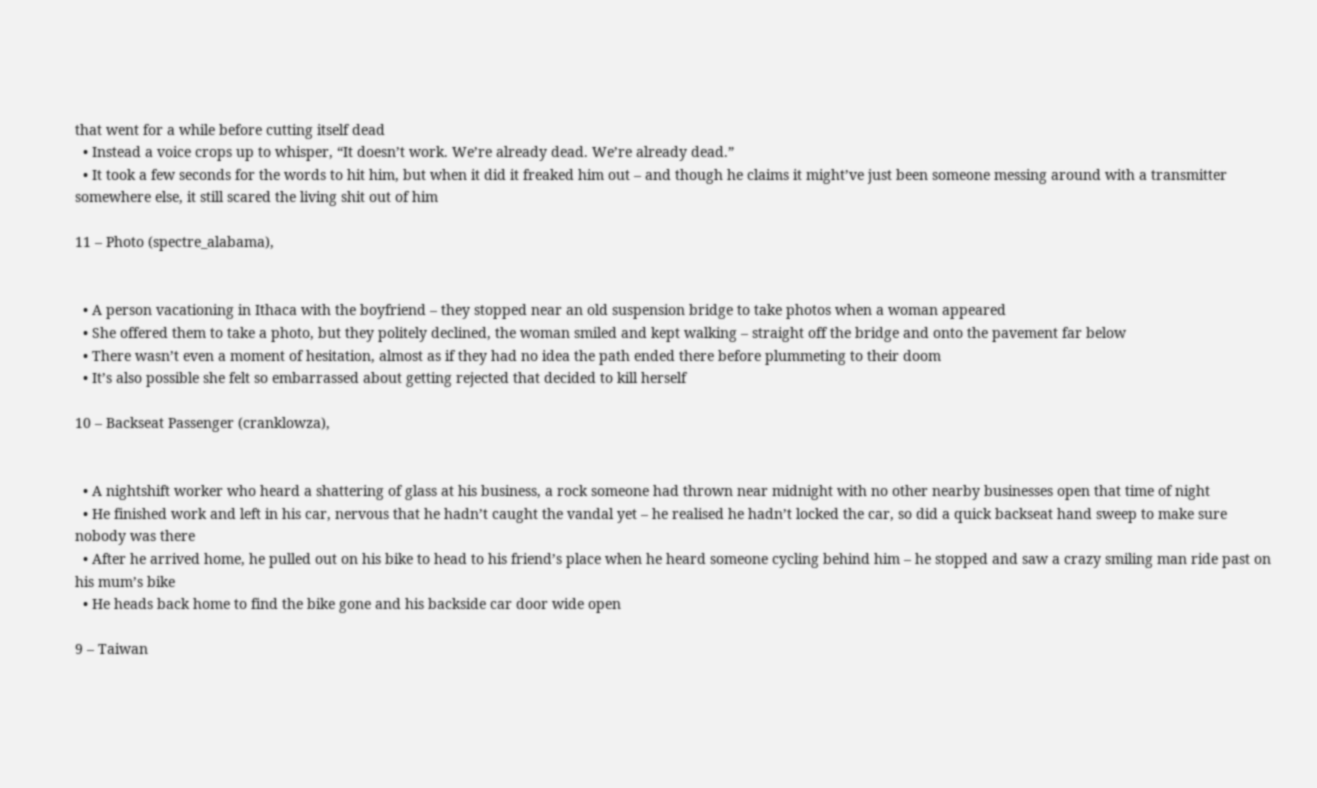that went for a while before cutting itself dead
  • Instead a voice crops up to whisper, “It doesn’t work. We’re already dead. We’re already dead.”
  • It took a few seconds for the words to hit him, but when it did it freaked him out – and though he claims it might’ve just been someone messing around with a transmitter somewhere else, it still scared the living shit out of him

11 – Photo (spectre_alabama),


  • A person vacationing in Ithaca with the boyfriend – they stopped near an old suspension bridge to take photos when a woman appeared
  • She offered them to take a photo, but they politely declined, the woman smiled and kept walking – straight off the bridge and onto the pavement far below
  • There wasn’t even a moment of hesitation, almost as if they had no idea the path ended there before plummeting to their doom
  • It’s also possible she felt so embarrassed about getting rejected that decided to kill herself

10 – Backseat Passenger (cranklowza),


  • A nightshift worker who heard a shattering of glass at his business, a rock someone had thrown near midnight with no other nearby businesses open that time of night
  • He finished work and left in his car, nervous that he hadn’t caught the vandal yet – he realised he hadn’t locked the car, so did a quick backseat hand sweep to make sure nobody was there
  • After he arrived home, he pulled out on his bike to head to his friend’s place when he heard someone cycling behind him – he stopped and saw a crazy smiling man ride past on his mum’s bike
  • He heads back home to find the bike gone and his backside car door wide open

9 – Taiwan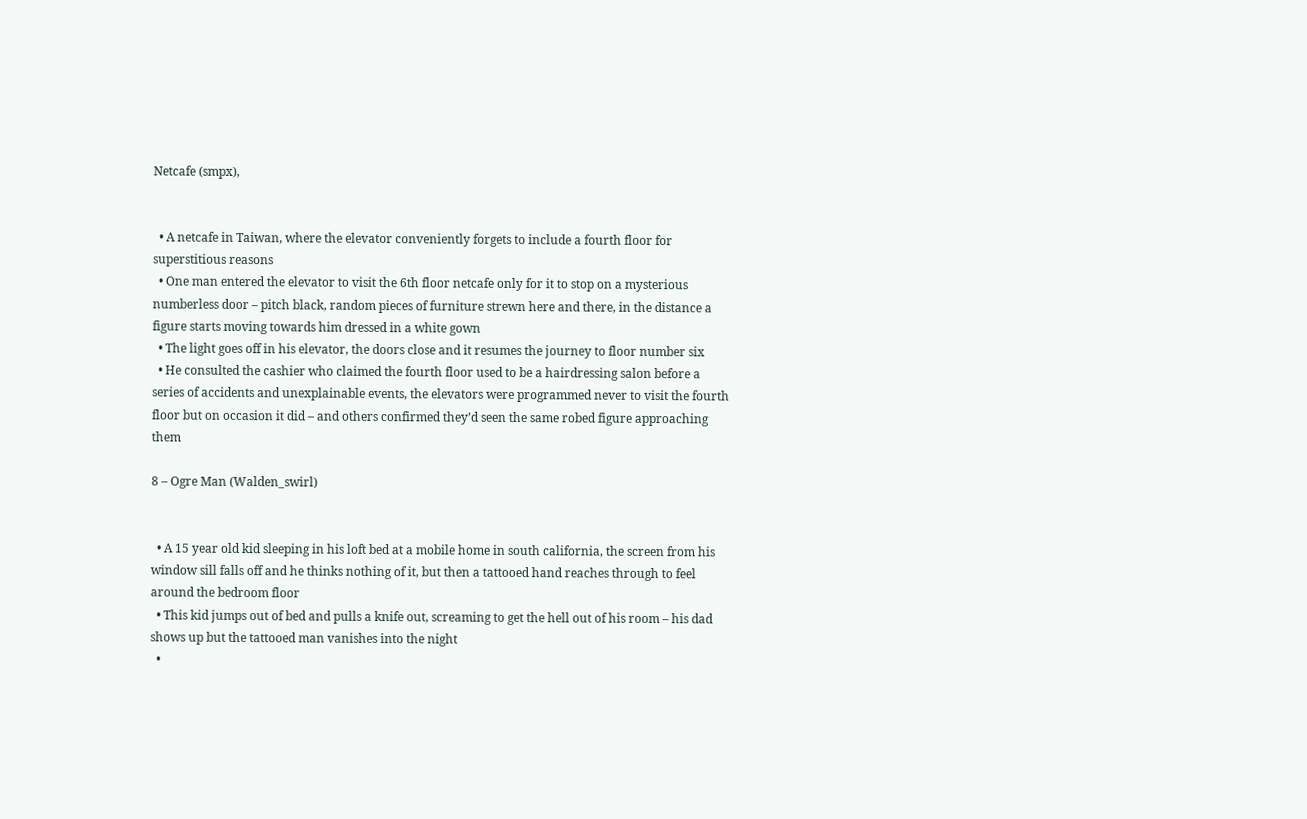Netcafe (smpx),


  • A netcafe in Taiwan, where the elevator conveniently forgets to include a fourth floor for superstitious reasons
  • One man entered the elevator to visit the 6th floor netcafe only for it to stop on a mysterious numberless door – pitch black, random pieces of furniture strewn here and there, in the distance a figure starts moving towards him dressed in a white gown
  • The light goes off in his elevator, the doors close and it resumes the journey to floor number six
  • He consulted the cashier who claimed the fourth floor used to be a hairdressing salon before a series of accidents and unexplainable events, the elevators were programmed never to visit the fourth floor but on occasion it did – and others confirmed they’d seen the same robed figure approaching them

8 – Ogre Man (Walden_swirl)


  • A 15 year old kid sleeping in his loft bed at a mobile home in south california, the screen from his window sill falls off and he thinks nothing of it, but then a tattooed hand reaches through to feel around the bedroom floor
  • This kid jumps out of bed and pulls a knife out, screaming to get the hell out of his room – his dad shows up but the tattooed man vanishes into the night
  •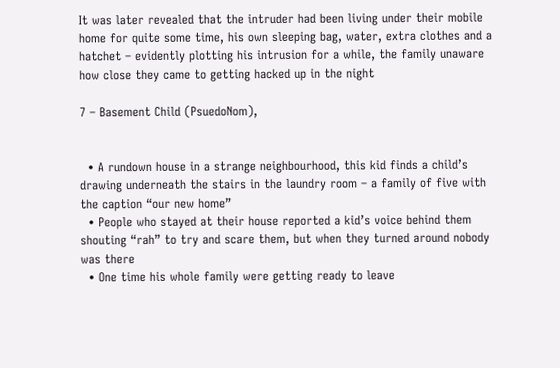It was later revealed that the intruder had been living under their mobile home for quite some time, his own sleeping bag, water, extra clothes and a hatchet – evidently plotting his intrusion for a while, the family unaware how close they came to getting hacked up in the night

7 – Basement Child (PsuedoNom),


  • A rundown house in a strange neighbourhood, this kid finds a child’s drawing underneath the stairs in the laundry room – a family of five with the caption “our new home”
  • People who stayed at their house reported a kid’s voice behind them shouting “rah” to try and scare them, but when they turned around nobody was there
  • One time his whole family were getting ready to leave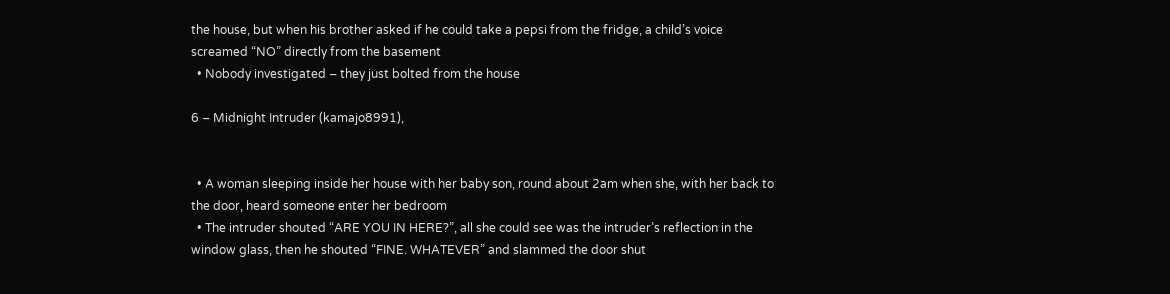the house, but when his brother asked if he could take a pepsi from the fridge, a child’s voice screamed “NO” directly from the basement
  • Nobody investigated – they just bolted from the house

6 – Midnight Intruder (kamajo8991),


  • A woman sleeping inside her house with her baby son, round about 2am when she, with her back to the door, heard someone enter her bedroom
  • The intruder shouted “ARE YOU IN HERE?”, all she could see was the intruder’s reflection in the window glass, then he shouted “FINE. WHATEVER” and slammed the door shut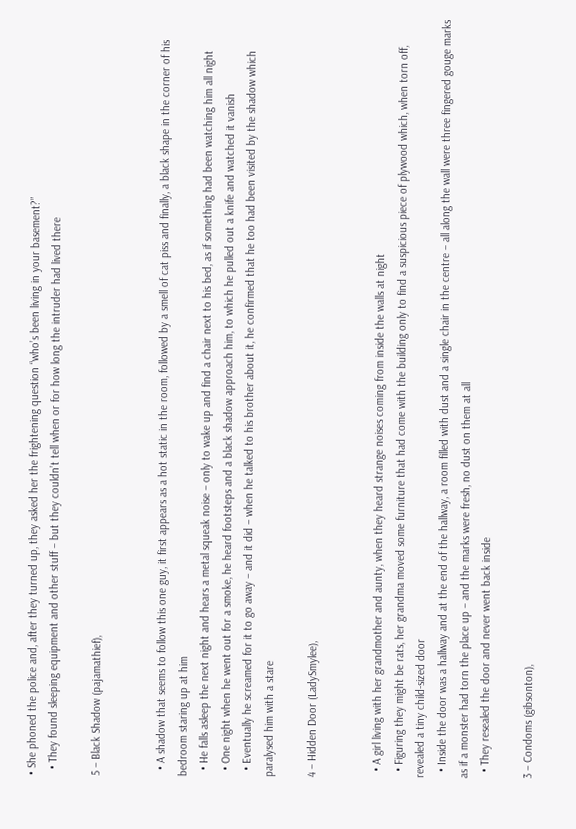• She phoned the police and, after they turned up, they asked her the frightening question “who’s been living in your basement?”
  • They found sleeping equipment and other stuff – but they couldn’t tell when or for how long the intruder had lived there

5 – Black Shadow (pajamathief),


  • A shadow that seems to follow this one guy, it first appears as a hot static in the room, followed by a smell of cat piss and finally, a black shape in the corner of his bedroom staring up at him
  • He falls asleep the next night and hears a metal squeak noise – only to wake up and find a chair next to his bed, as if something had been watching him all night
  • One night when he went out for a smoke, he heard footsteps and a black shadow approach him, to which he pulled out a knife and watched it vanish
  • Eventually he screamed for it to go away – and it did – when he talked to his brother about it, he confirmed that he too had been visited by the shadow which paralysed him with a stare

4 – Hidden Door (LadySmylee),


  • A girl living with her grandmother and aunty, when they heard strange noises coming from inside the walls at night
  • Figuring they might be rats, her grandma moved some furniture that had come with the building only to find a suspicious piece of plywood which, when torn off, revealed a tiny child-sized door
  • Inside the door was a hallway and at the end of the hallway, a room filled with dust and a single chair in the centre – all along the wall were three fingered gouge marks as if a monster had torn the place up – and the marks were fresh, no dust on them at all
  • They resealed the door and never went back inside

3 – Condoms (gibsonton),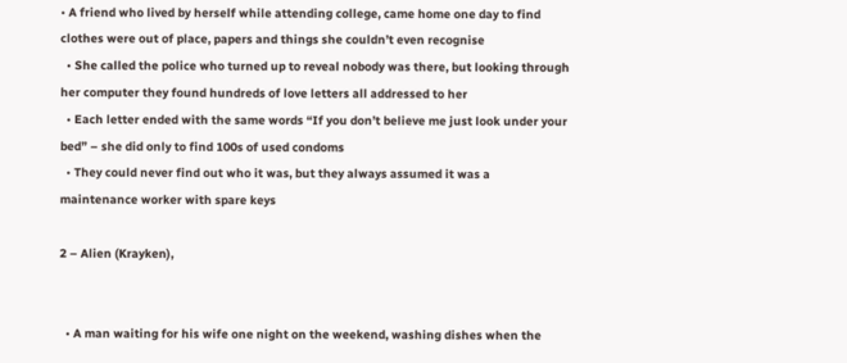• A friend who lived by herself while attending college, came home one day to find clothes were out of place, papers and things she couldn’t even recognise
  • She called the police who turned up to reveal nobody was there, but looking through her computer they found hundreds of love letters all addressed to her
  • Each letter ended with the same words “If you don’t believe me just look under your bed” – she did only to find 100s of used condoms
  • They could never find out who it was, but they always assumed it was a maintenance worker with spare keys

2 – Alien (Krayken),


  • A man waiting for his wife one night on the weekend, washing dishes when the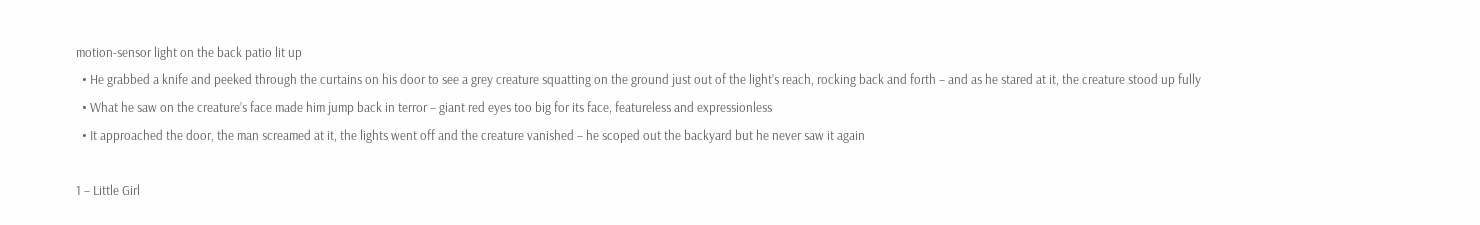motion-sensor light on the back patio lit up
  • He grabbed a knife and peeked through the curtains on his door to see a grey creature squatting on the ground just out of the light’s reach, rocking back and forth – and as he stared at it, the creature stood up fully
  • What he saw on the creature’s face made him jump back in terror – giant red eyes too big for its face, featureless and expressionless
  • It approached the door, the man screamed at it, the lights went off and the creature vanished – he scoped out the backyard but he never saw it again

1 – Little Girl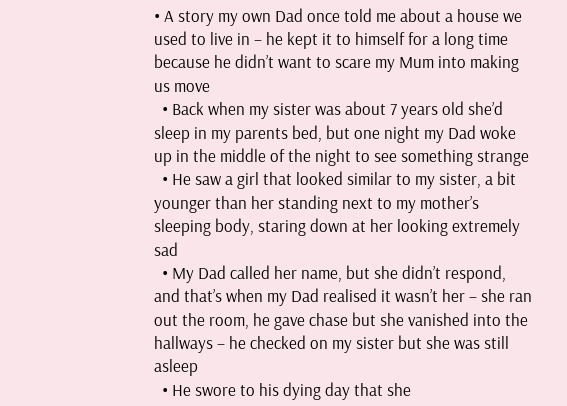• A story my own Dad once told me about a house we used to live in – he kept it to himself for a long time because he didn’t want to scare my Mum into making us move
  • Back when my sister was about 7 years old she’d sleep in my parents bed, but one night my Dad woke up in the middle of the night to see something strange
  • He saw a girl that looked similar to my sister, a bit younger than her standing next to my mother’s sleeping body, staring down at her looking extremely sad
  • My Dad called her name, but she didn’t respond, and that’s when my Dad realised it wasn’t her – she ran out the room, he gave chase but she vanished into the hallways – he checked on my sister but she was still asleep
  • He swore to his dying day that she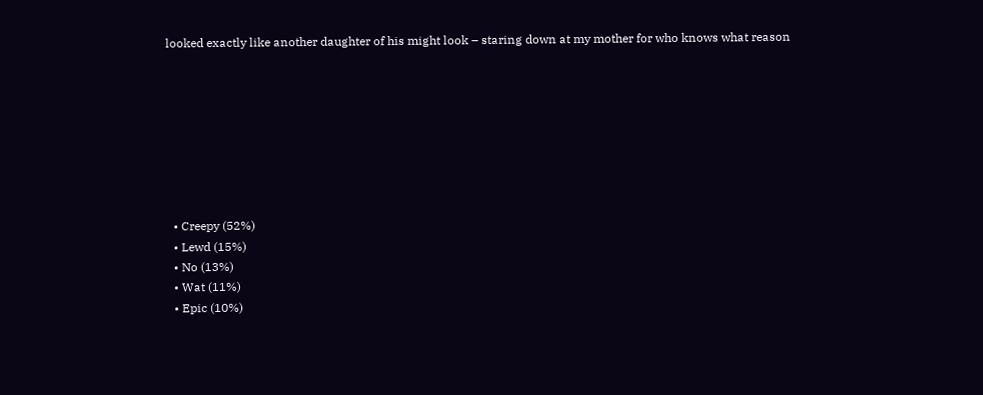looked exactly like another daughter of his might look – staring down at my mother for who knows what reason








  • Creepy (52%)
  • Lewd (15%)
  • No (13%)
  • Wat (11%)
  • Epic (10%)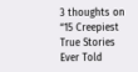3 thoughts on “15 Creepiest True Stories Ever Told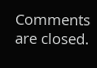Comments are closed.